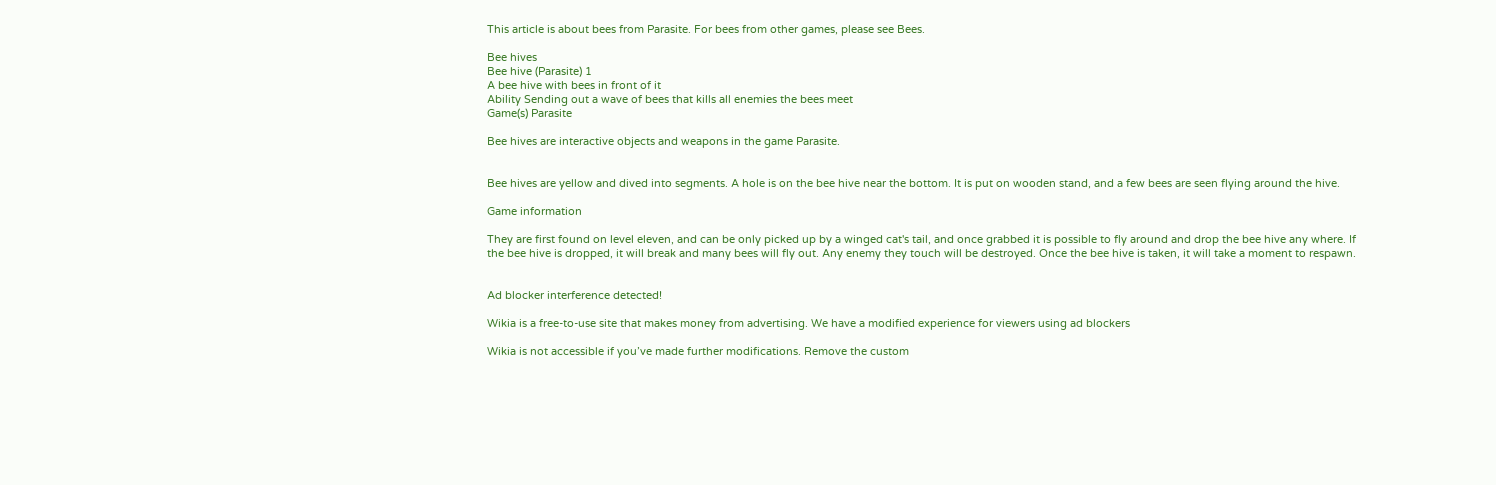This article is about bees from Parasite. For bees from other games, please see Bees.

Bee hives
Bee hive (Parasite) 1
A bee hive with bees in front of it
Ability Sending out a wave of bees that kills all enemies the bees meet
Game(s) Parasite

Bee hives are interactive objects and weapons in the game Parasite.


Bee hives are yellow and dived into segments. A hole is on the bee hive near the bottom. It is put on wooden stand, and a few bees are seen flying around the hive.

Game information

They are first found on level eleven, and can be only picked up by a winged cat's tail, and once grabbed it is possible to fly around and drop the bee hive any where. If the bee hive is dropped, it will break and many bees will fly out. Any enemy they touch will be destroyed. Once the bee hive is taken, it will take a moment to respawn.


Ad blocker interference detected!

Wikia is a free-to-use site that makes money from advertising. We have a modified experience for viewers using ad blockers

Wikia is not accessible if you’ve made further modifications. Remove the custom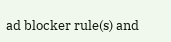ad blocker rule(s) and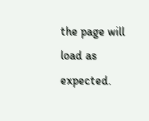the page will load as expected.